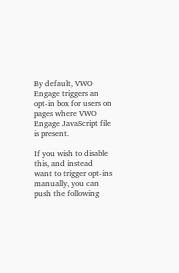By default, VWO Engage triggers an opt-in box for users on pages where VWO Engage JavaScript file is present.

If you wish to disable this, and instead want to trigger opt-ins manually, you can push the following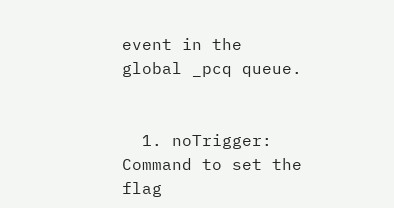event in the global _pcq queue.


  1. noTrigger: Command to set the flag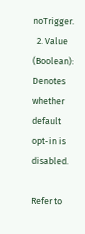noTrigger.
  2. Value (Boolean): Denotes whether default opt-in is disabled.

Refer to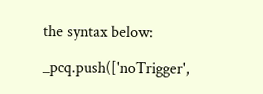the syntax below:

_pcq.push(['noTrigger',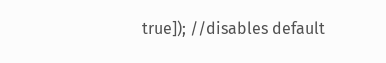true]); //disables default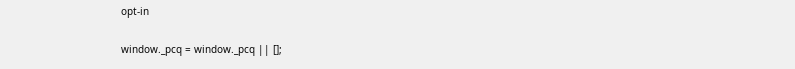opt-in

window._pcq = window._pcq || [];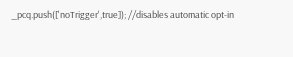_pcq.push(['noTrigger',true]); //disables automatic opt-in